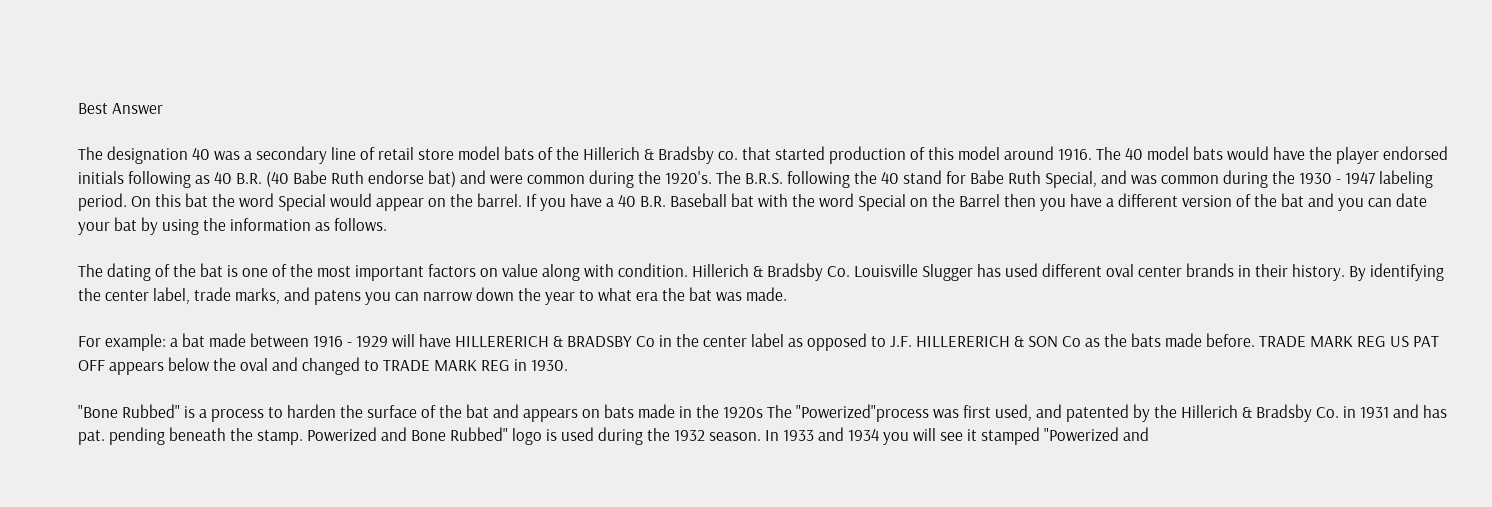Best Answer

The designation 40 was a secondary line of retail store model bats of the Hillerich & Bradsby co. that started production of this model around 1916. The 40 model bats would have the player endorsed initials following as 40 B.R. (40 Babe Ruth endorse bat) and were common during the 1920's. The B.R.S. following the 40 stand for Babe Ruth Special, and was common during the 1930 - 1947 labeling period. On this bat the word Special would appear on the barrel. If you have a 40 B.R. Baseball bat with the word Special on the Barrel then you have a different version of the bat and you can date your bat by using the information as follows.

The dating of the bat is one of the most important factors on value along with condition. Hillerich & Bradsby Co. Louisville Slugger has used different oval center brands in their history. By identifying the center label, trade marks, and patens you can narrow down the year to what era the bat was made.

For example: a bat made between 1916 - 1929 will have HILLERERICH & BRADSBY Co in the center label as opposed to J.F. HILLERERICH & SON Co as the bats made before. TRADE MARK REG US PAT OFF appears below the oval and changed to TRADE MARK REG in 1930.

"Bone Rubbed" is a process to harden the surface of the bat and appears on bats made in the 1920s The "Powerized"process was first used, and patented by the Hillerich & Bradsby Co. in 1931 and has pat. pending beneath the stamp. Powerized and Bone Rubbed" logo is used during the 1932 season. In 1933 and 1934 you will see it stamped "Powerized and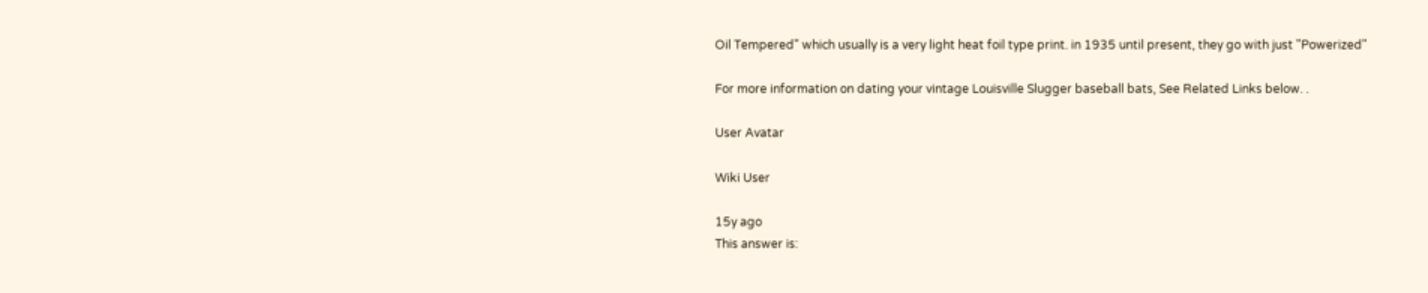Oil Tempered" which usually is a very light heat foil type print. in 1935 until present, they go with just "Powerized"

For more information on dating your vintage Louisville Slugger baseball bats, See Related Links below. .

User Avatar

Wiki User

15y ago
This answer is: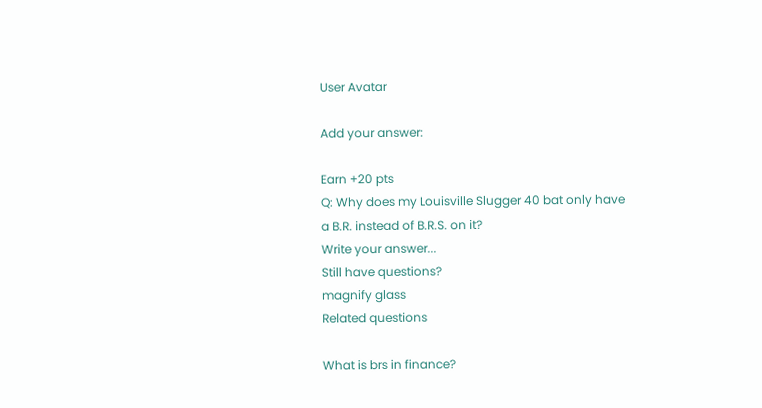User Avatar

Add your answer:

Earn +20 pts
Q: Why does my Louisville Slugger 40 bat only have a B.R. instead of B.R.S. on it?
Write your answer...
Still have questions?
magnify glass
Related questions

What is brs in finance?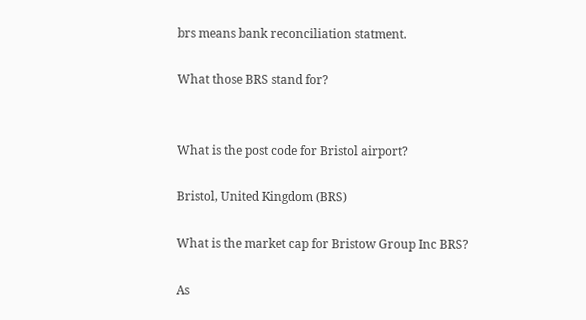brs means bank reconciliation statment.

What those BRS stand for?


What is the post code for Bristol airport?

Bristol, United Kingdom (BRS)

What is the market cap for Bristow Group Inc BRS?

As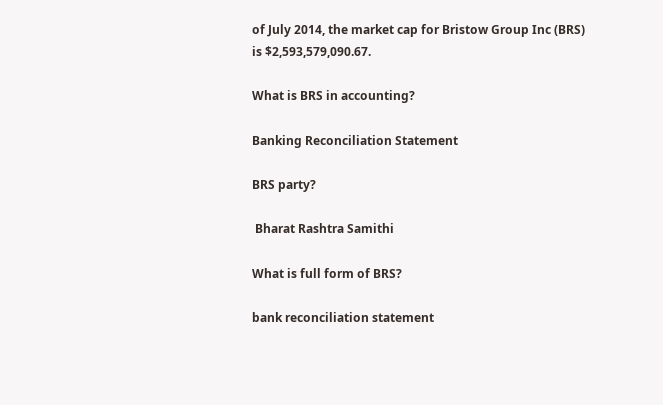of July 2014, the market cap for Bristow Group Inc (BRS) is $2,593,579,090.67.

What is BRS in accounting?

Banking Reconciliation Statement

BRS party?

 Bharat Rashtra Samithi

What is full form of BRS?

bank reconciliation statement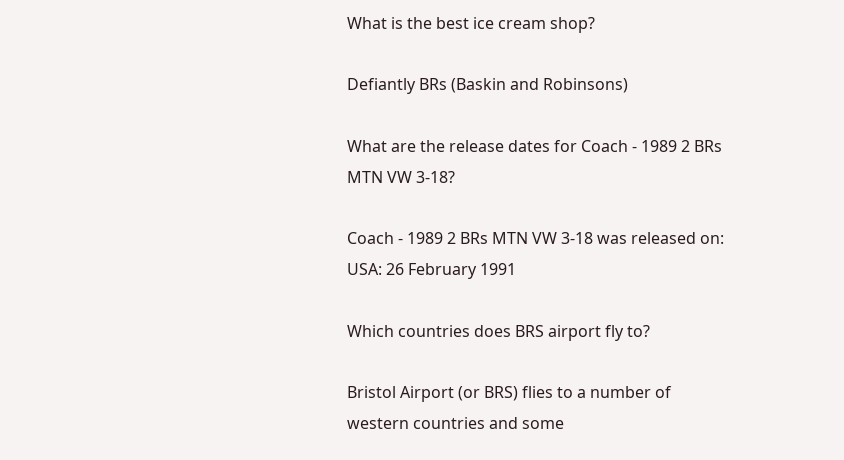What is the best ice cream shop?

Defiantly BRs (Baskin and Robinsons)

What are the release dates for Coach - 1989 2 BRs MTN VW 3-18?

Coach - 1989 2 BRs MTN VW 3-18 was released on: USA: 26 February 1991

Which countries does BRS airport fly to?

Bristol Airport (or BRS) flies to a number of western countries and some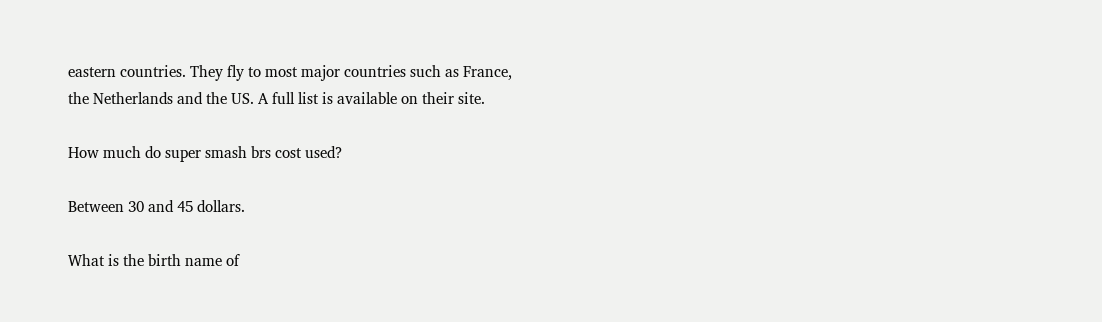eastern countries. They fly to most major countries such as France, the Netherlands and the US. A full list is available on their site.

How much do super smash brs cost used?

Between 30 and 45 dollars.

What is the birth name of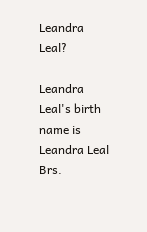Leandra Leal?

Leandra Leal's birth name is Leandra Leal Brs.